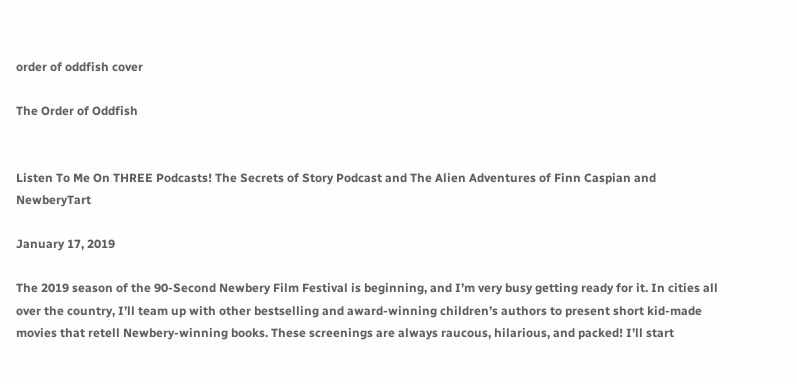order of oddfish cover

The Order of Oddfish


Listen To Me On THREE Podcasts! The Secrets of Story Podcast and The Alien Adventures of Finn Caspian and NewberyTart

January 17, 2019

The 2019 season of the 90-Second Newbery Film Festival is beginning, and I’m very busy getting ready for it. In cities all over the country, I’ll team up with other bestselling and award-winning children’s authors to present short kid-made movies that retell Newbery-winning books. These screenings are always raucous, hilarious, and packed! I’ll start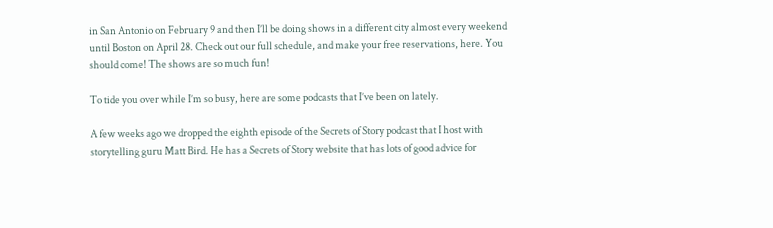in San Antonio on February 9 and then I’ll be doing shows in a different city almost every weekend until Boston on April 28. Check out our full schedule, and make your free reservations, here. You should come! The shows are so much fun!

To tide you over while I’m so busy, here are some podcasts that I’ve been on lately.

A few weeks ago we dropped the eighth episode of the Secrets of Story podcast that I host with storytelling guru Matt Bird. He has a Secrets of Story website that has lots of good advice for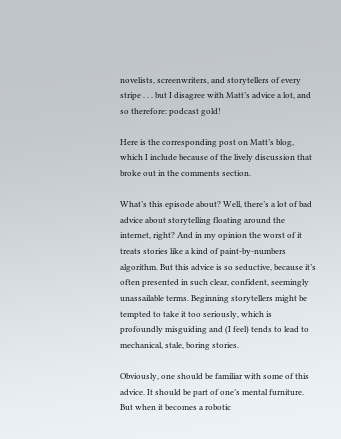novelists, screenwriters, and storytellers of every stripe . . . but I disagree with Matt’s advice a lot, and so therefore: podcast gold!

Here is the corresponding post on Matt’s blog, which I include because of the lively discussion that broke out in the comments section.

What’s this episode about? Well, there’s a lot of bad advice about storytelling floating around the internet, right? And in my opinion the worst of it treats stories like a kind of paint-by-numbers algorithm. But this advice is so seductive, because it’s often presented in such clear, confident, seemingly unassailable terms. Beginning storytellers might be tempted to take it too seriously, which is profoundly misguiding and (I feel) tends to lead to mechanical, stale, boring stories.

Obviously, one should be familiar with some of this advice. It should be part of one’s mental furniture. But when it becomes a robotic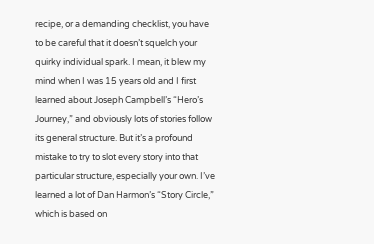recipe, or a demanding checklist, you have to be careful that it doesn’t squelch your quirky individual spark. I mean, it blew my mind when I was 15 years old and I first learned about Joseph Campbell’s “Hero’s Journey,” and obviously lots of stories follow its general structure. But it’s a profound mistake to try to slot every story into that particular structure, especially your own. I’ve learned a lot of Dan Harmon’s “Story Circle,” which is based on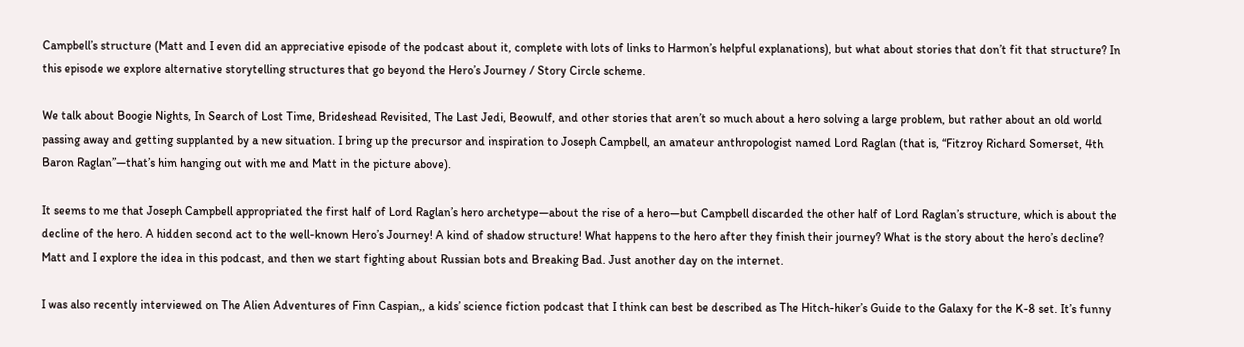Campbell’s structure (Matt and I even did an appreciative episode of the podcast about it, complete with lots of links to Harmon’s helpful explanations), but what about stories that don’t fit that structure? In this episode we explore alternative storytelling structures that go beyond the Hero’s Journey / Story Circle scheme.

We talk about Boogie Nights, In Search of Lost Time, Brideshead Revisited, The Last Jedi, Beowulf, and other stories that aren’t so much about a hero solving a large problem, but rather about an old world passing away and getting supplanted by a new situation. I bring up the precursor and inspiration to Joseph Campbell, an amateur anthropologist named Lord Raglan (that is, “Fitzroy Richard Somerset, 4th Baron Raglan”—that’s him hanging out with me and Matt in the picture above).

It seems to me that Joseph Campbell appropriated the first half of Lord Raglan’s hero archetype—about the rise of a hero—but Campbell discarded the other half of Lord Raglan’s structure, which is about the decline of the hero. A hidden second act to the well-known Hero’s Journey! A kind of shadow structure! What happens to the hero after they finish their journey? What is the story about the hero’s decline? Matt and I explore the idea in this podcast, and then we start fighting about Russian bots and Breaking Bad. Just another day on the internet.

I was also recently interviewed on The Alien Adventures of Finn Caspian,, a kids’ science fiction podcast that I think can best be described as The Hitch-hiker’s Guide to the Galaxy for the K-8 set. It’s funny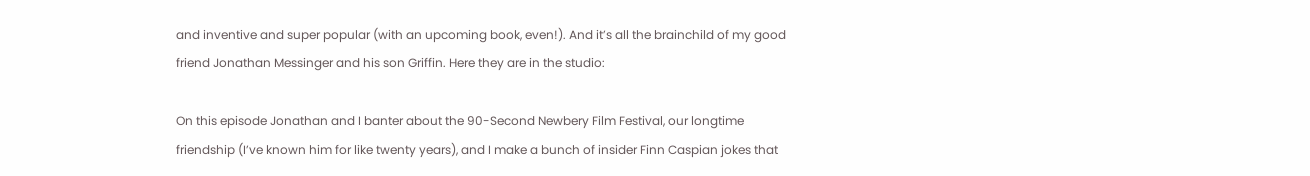and inventive and super popular (with an upcoming book, even!). And it’s all the brainchild of my good friend Jonathan Messinger and his son Griffin. Here they are in the studio:

On this episode Jonathan and I banter about the 90-Second Newbery Film Festival, our longtime friendship (I’ve known him for like twenty years), and I make a bunch of insider Finn Caspian jokes that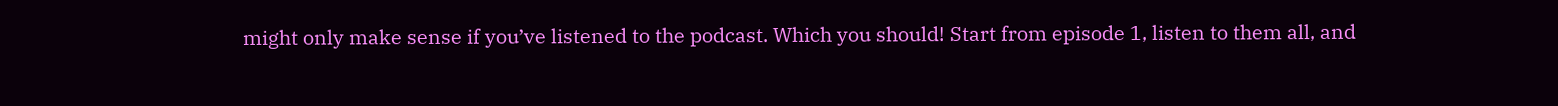might only make sense if you’ve listened to the podcast. Which you should! Start from episode 1, listen to them all, and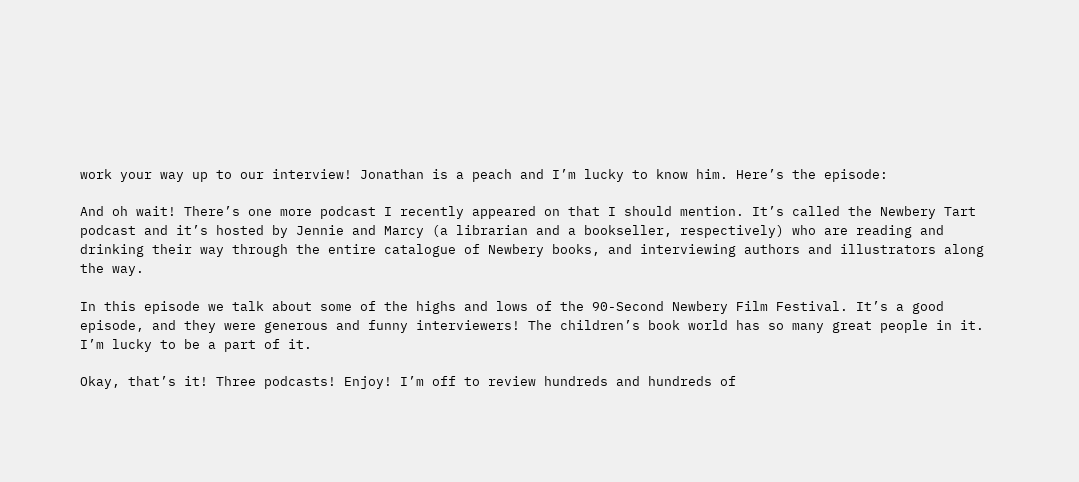work your way up to our interview! Jonathan is a peach and I’m lucky to know him. Here’s the episode:

And oh wait! There’s one more podcast I recently appeared on that I should mention. It’s called the Newbery Tart podcast and it’s hosted by Jennie and Marcy (a librarian and a bookseller, respectively) who are reading and drinking their way through the entire catalogue of Newbery books, and interviewing authors and illustrators along the way.

In this episode we talk about some of the highs and lows of the 90-Second Newbery Film Festival. It’s a good episode, and they were generous and funny interviewers! The children’s book world has so many great people in it. I’m lucky to be a part of it.

Okay, that’s it! Three podcasts! Enjoy! I’m off to review hundreds and hundreds of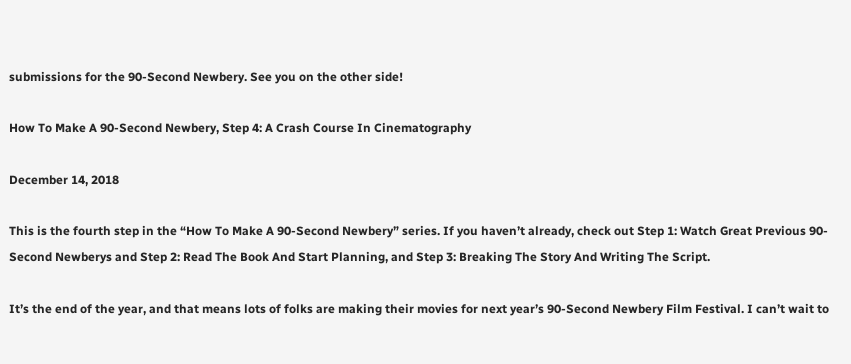submissions for the 90-Second Newbery. See you on the other side!

How To Make A 90-Second Newbery, Step 4: A Crash Course In Cinematography

December 14, 2018

This is the fourth step in the “How To Make A 90-Second Newbery” series. If you haven’t already, check out Step 1: Watch Great Previous 90-Second Newberys and Step 2: Read The Book And Start Planning, and Step 3: Breaking The Story And Writing The Script.

It’s the end of the year, and that means lots of folks are making their movies for next year’s 90-Second Newbery Film Festival. I can’t wait to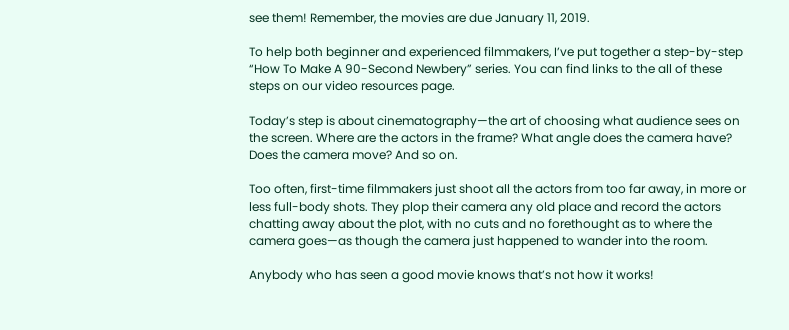see them! Remember, the movies are due January 11, 2019.

To help both beginner and experienced filmmakers, I’ve put together a step-by-step “How To Make A 90-Second Newbery” series. You can find links to the all of these steps on our video resources page.

Today’s step is about cinematography—the art of choosing what audience sees on the screen. Where are the actors in the frame? What angle does the camera have? Does the camera move? And so on.

Too often, first-time filmmakers just shoot all the actors from too far away, in more or less full-body shots. They plop their camera any old place and record the actors chatting away about the plot, with no cuts and no forethought as to where the camera goes—as though the camera just happened to wander into the room.

Anybody who has seen a good movie knows that’s not how it works!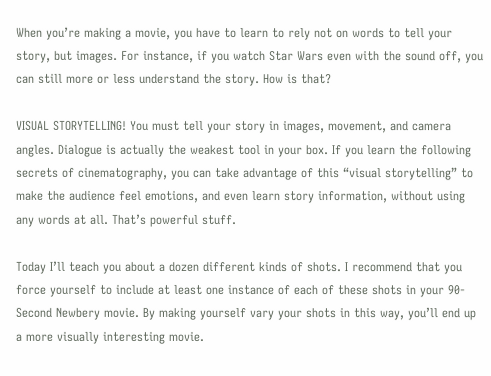When you’re making a movie, you have to learn to rely not on words to tell your story, but images. For instance, if you watch Star Wars even with the sound off, you can still more or less understand the story. How is that?

VISUAL STORYTELLING! You must tell your story in images, movement, and camera angles. Dialogue is actually the weakest tool in your box. If you learn the following secrets of cinematography, you can take advantage of this “visual storytelling” to make the audience feel emotions, and even learn story information, without using any words at all. That’s powerful stuff.

Today I’ll teach you about a dozen different kinds of shots. I recommend that you force yourself to include at least one instance of each of these shots in your 90-Second Newbery movie. By making yourself vary your shots in this way, you’ll end up a more visually interesting movie.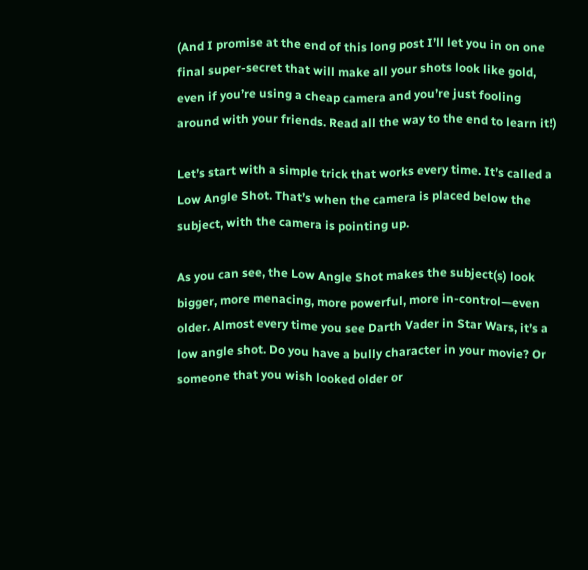(And I promise at the end of this long post I’ll let you in on one final super-secret that will make all your shots look like gold, even if you’re using a cheap camera and you’re just fooling around with your friends. Read all the way to the end to learn it!)

Let’s start with a simple trick that works every time. It’s called a Low Angle Shot. That’s when the camera is placed below the subject, with the camera is pointing up.

As you can see, the Low Angle Shot makes the subject(s) look bigger, more menacing, more powerful, more in-control—even older. Almost every time you see Darth Vader in Star Wars, it’s a low angle shot. Do you have a bully character in your movie? Or someone that you wish looked older or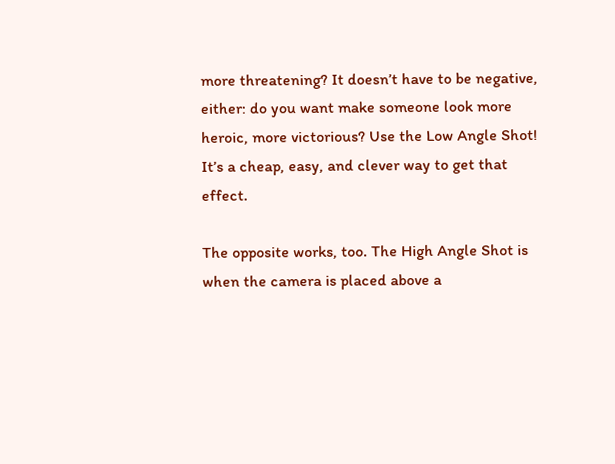more threatening? It doesn’t have to be negative, either: do you want make someone look more heroic, more victorious? Use the Low Angle Shot! It’s a cheap, easy, and clever way to get that effect.

The opposite works, too. The High Angle Shot is when the camera is placed above a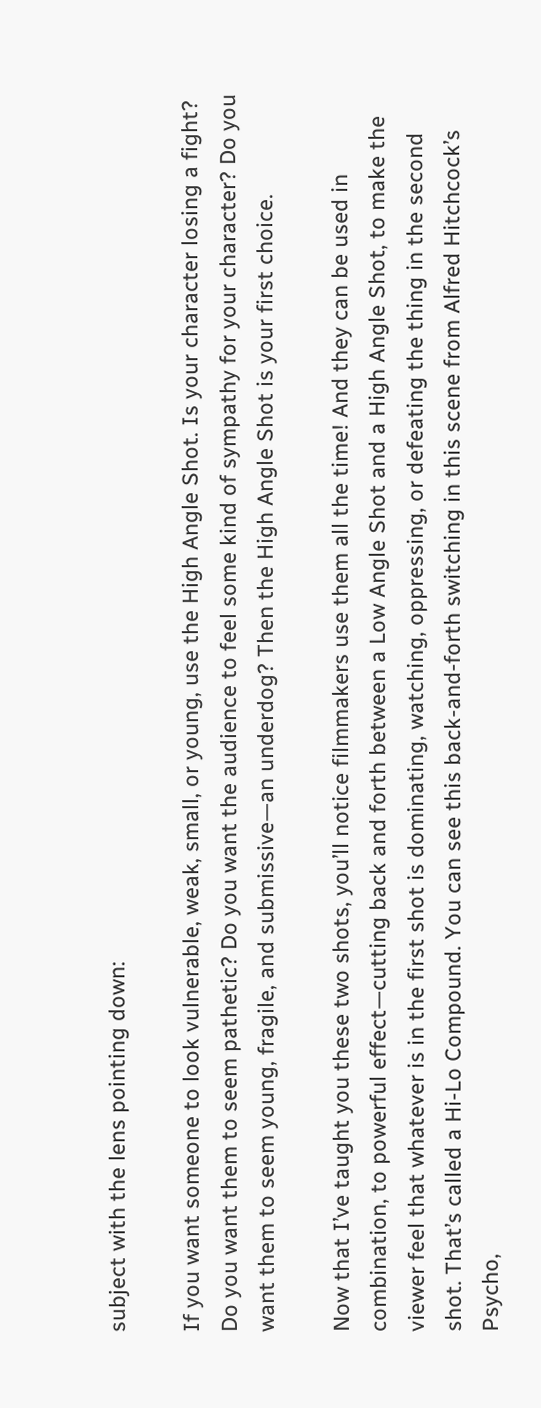subject with the lens pointing down:

If you want someone to look vulnerable, weak, small, or young, use the High Angle Shot. Is your character losing a fight? Do you want them to seem pathetic? Do you want the audience to feel some kind of sympathy for your character? Do you want them to seem young, fragile, and submissive—an underdog? Then the High Angle Shot is your first choice.

Now that I’ve taught you these two shots, you’ll notice filmmakers use them all the time! And they can be used in combination, to powerful effect—cutting back and forth between a Low Angle Shot and a High Angle Shot, to make the viewer feel that whatever is in the first shot is dominating, watching, oppressing, or defeating the thing in the second shot. That’s called a Hi-Lo Compound. You can see this back-and-forth switching in this scene from Alfred Hitchcock’s Psycho,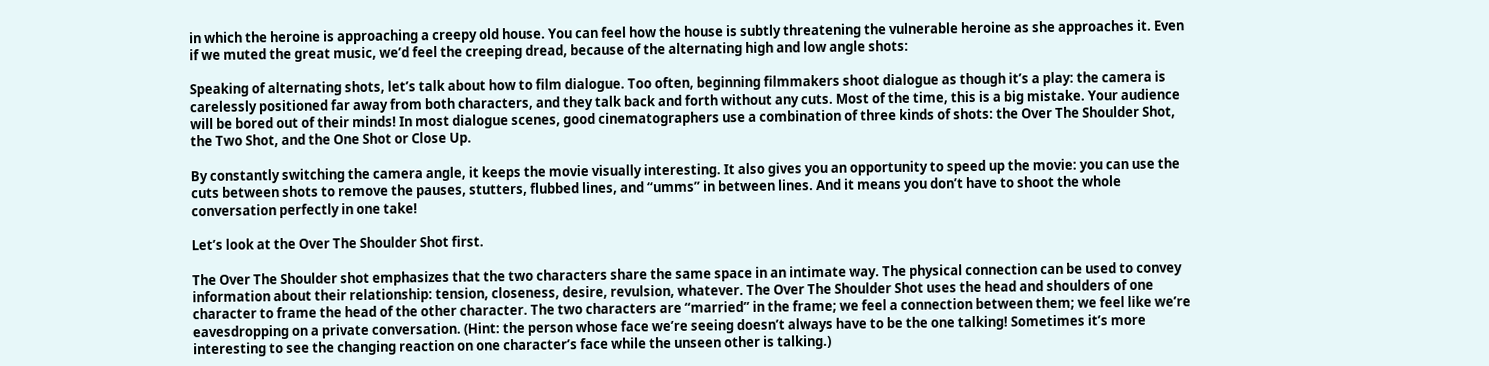in which the heroine is approaching a creepy old house. You can feel how the house is subtly threatening the vulnerable heroine as she approaches it. Even if we muted the great music, we’d feel the creeping dread, because of the alternating high and low angle shots:

Speaking of alternating shots, let’s talk about how to film dialogue. Too often, beginning filmmakers shoot dialogue as though it’s a play: the camera is carelessly positioned far away from both characters, and they talk back and forth without any cuts. Most of the time, this is a big mistake. Your audience will be bored out of their minds! In most dialogue scenes, good cinematographers use a combination of three kinds of shots: the Over The Shoulder Shot, the Two Shot, and the One Shot or Close Up.

By constantly switching the camera angle, it keeps the movie visually interesting. It also gives you an opportunity to speed up the movie: you can use the cuts between shots to remove the pauses, stutters, flubbed lines, and “umms” in between lines. And it means you don’t have to shoot the whole conversation perfectly in one take!

Let’s look at the Over The Shoulder Shot first.

The Over The Shoulder shot emphasizes that the two characters share the same space in an intimate way. The physical connection can be used to convey information about their relationship: tension, closeness, desire, revulsion, whatever. The Over The Shoulder Shot uses the head and shoulders of one character to frame the head of the other character. The two characters are “married” in the frame; we feel a connection between them; we feel like we’re eavesdropping on a private conversation. (Hint: the person whose face we’re seeing doesn’t always have to be the one talking! Sometimes it’s more interesting to see the changing reaction on one character’s face while the unseen other is talking.)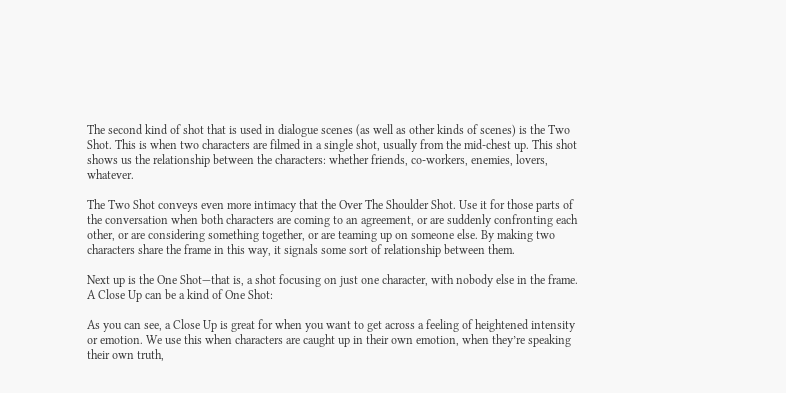The second kind of shot that is used in dialogue scenes (as well as other kinds of scenes) is the Two Shot. This is when two characters are filmed in a single shot, usually from the mid-chest up. This shot shows us the relationship between the characters: whether friends, co-workers, enemies, lovers, whatever.

The Two Shot conveys even more intimacy that the Over The Shoulder Shot. Use it for those parts of the conversation when both characters are coming to an agreement, or are suddenly confronting each other, or are considering something together, or are teaming up on someone else. By making two characters share the frame in this way, it signals some sort of relationship between them.

Next up is the One Shot—that is, a shot focusing on just one character, with nobody else in the frame. A Close Up can be a kind of One Shot:

As you can see, a Close Up is great for when you want to get across a feeling of heightened intensity or emotion. We use this when characters are caught up in their own emotion, when they’re speaking their own truth,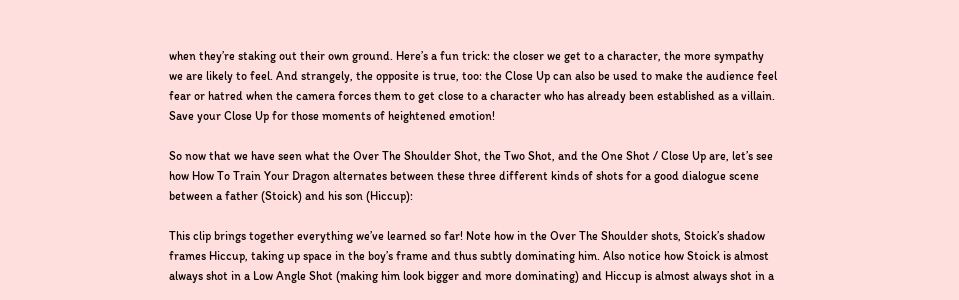when they’re staking out their own ground. Here’s a fun trick: the closer we get to a character, the more sympathy we are likely to feel. And strangely, the opposite is true, too: the Close Up can also be used to make the audience feel fear or hatred when the camera forces them to get close to a character who has already been established as a villain. Save your Close Up for those moments of heightened emotion!

So now that we have seen what the Over The Shoulder Shot, the Two Shot, and the One Shot / Close Up are, let’s see how How To Train Your Dragon alternates between these three different kinds of shots for a good dialogue scene between a father (Stoick) and his son (Hiccup):

This clip brings together everything we’ve learned so far! Note how in the Over The Shoulder shots, Stoick’s shadow frames Hiccup, taking up space in the boy’s frame and thus subtly dominating him. Also notice how Stoick is almost always shot in a Low Angle Shot (making him look bigger and more dominating) and Hiccup is almost always shot in a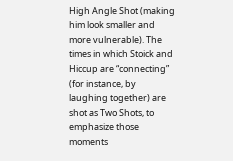High Angle Shot (making him look smaller and more vulnerable). The times in which Stoick and Hiccup are “connecting” (for instance, by laughing together) are shot as Two Shots, to emphasize those moments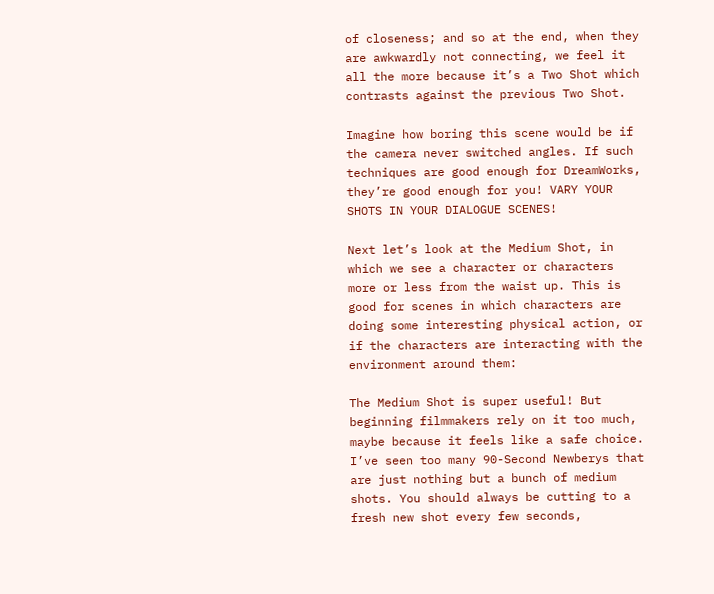of closeness; and so at the end, when they are awkwardly not connecting, we feel it all the more because it’s a Two Shot which contrasts against the previous Two Shot.

Imagine how boring this scene would be if the camera never switched angles. If such techniques are good enough for DreamWorks, they’re good enough for you! VARY YOUR SHOTS IN YOUR DIALOGUE SCENES!

Next let’s look at the Medium Shot, in which we see a character or characters more or less from the waist up. This is good for scenes in which characters are doing some interesting physical action, or if the characters are interacting with the environment around them:

The Medium Shot is super useful! But beginning filmmakers rely on it too much, maybe because it feels like a safe choice. I’ve seen too many 90-Second Newberys that are just nothing but a bunch of medium shots. You should always be cutting to a fresh new shot every few seconds,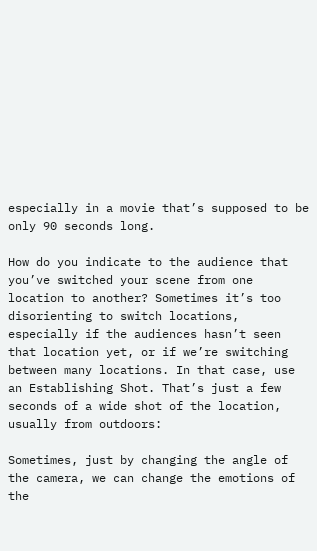especially in a movie that’s supposed to be only 90 seconds long.

How do you indicate to the audience that you’ve switched your scene from one location to another? Sometimes it’s too disorienting to switch locations, especially if the audiences hasn’t seen that location yet, or if we’re switching between many locations. In that case, use an Establishing Shot. That’s just a few seconds of a wide shot of the location, usually from outdoors:

Sometimes, just by changing the angle of the camera, we can change the emotions of the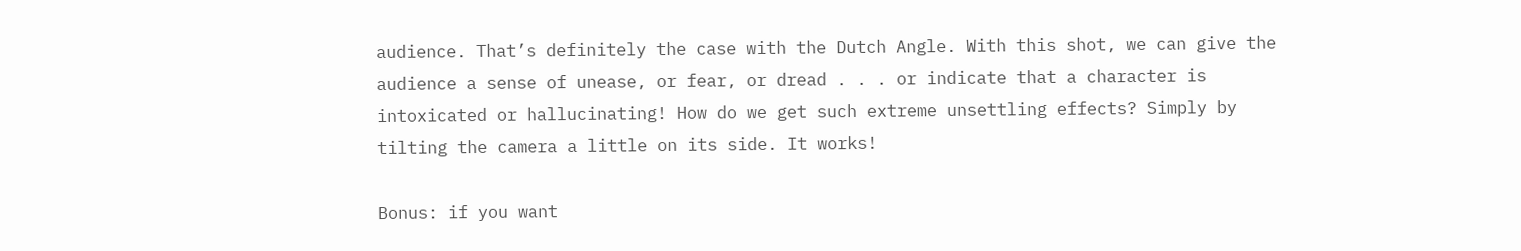audience. That’s definitely the case with the Dutch Angle. With this shot, we can give the audience a sense of unease, or fear, or dread . . . or indicate that a character is intoxicated or hallucinating! How do we get such extreme unsettling effects? Simply by tilting the camera a little on its side. It works!

Bonus: if you want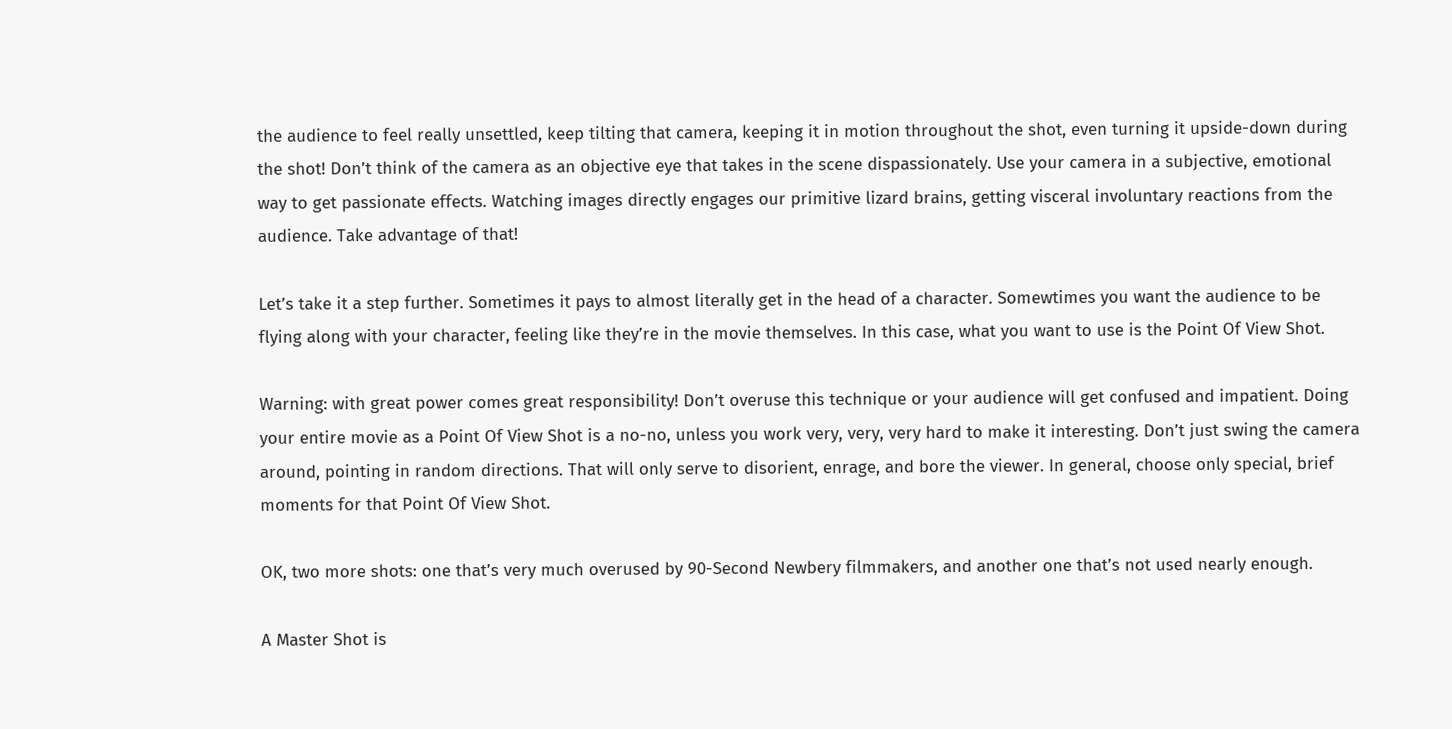the audience to feel really unsettled, keep tilting that camera, keeping it in motion throughout the shot, even turning it upside-down during the shot! Don’t think of the camera as an objective eye that takes in the scene dispassionately. Use your camera in a subjective, emotional way to get passionate effects. Watching images directly engages our primitive lizard brains, getting visceral involuntary reactions from the audience. Take advantage of that!

Let’s take it a step further. Sometimes it pays to almost literally get in the head of a character. Somewtimes you want the audience to be flying along with your character, feeling like they’re in the movie themselves. In this case, what you want to use is the Point Of View Shot.

Warning: with great power comes great responsibility! Don’t overuse this technique or your audience will get confused and impatient. Doing your entire movie as a Point Of View Shot is a no-no, unless you work very, very, very hard to make it interesting. Don’t just swing the camera around, pointing in random directions. That will only serve to disorient, enrage, and bore the viewer. In general, choose only special, brief moments for that Point Of View Shot.

OK, two more shots: one that’s very much overused by 90-Second Newbery filmmakers, and another one that’s not used nearly enough.

A Master Shot is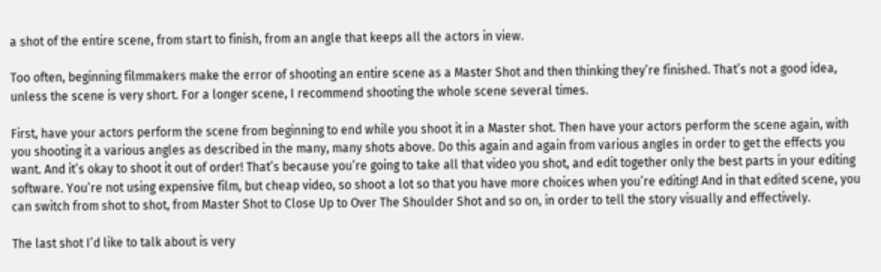a shot of the entire scene, from start to finish, from an angle that keeps all the actors in view.

Too often, beginning filmmakers make the error of shooting an entire scene as a Master Shot and then thinking they’re finished. That’s not a good idea, unless the scene is very short. For a longer scene, I recommend shooting the whole scene several times.

First, have your actors perform the scene from beginning to end while you shoot it in a Master shot. Then have your actors perform the scene again, with you shooting it a various angles as described in the many, many shots above. Do this again and again from various angles in order to get the effects you want. And it’s okay to shoot it out of order! That’s because you’re going to take all that video you shot, and edit together only the best parts in your editing software. You’re not using expensive film, but cheap video, so shoot a lot so that you have more choices when you’re editing! And in that edited scene, you can switch from shot to shot, from Master Shot to Close Up to Over The Shoulder Shot and so on, in order to tell the story visually and effectively.

The last shot I’d like to talk about is very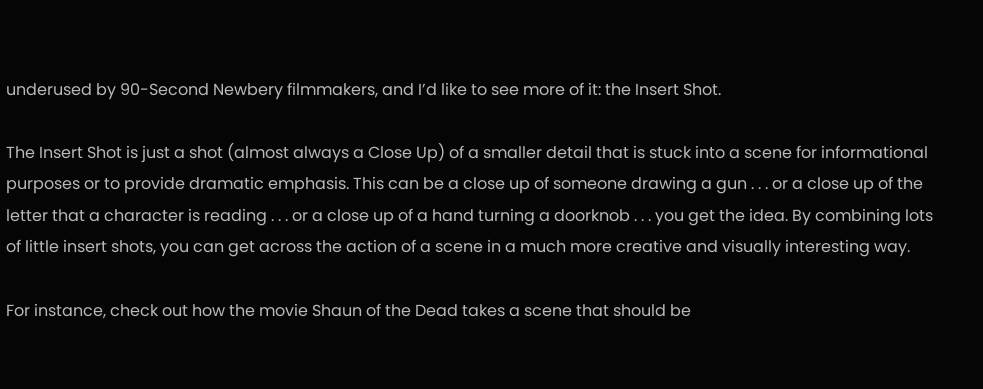underused by 90-Second Newbery filmmakers, and I’d like to see more of it: the Insert Shot.

The Insert Shot is just a shot (almost always a Close Up) of a smaller detail that is stuck into a scene for informational purposes or to provide dramatic emphasis. This can be a close up of someone drawing a gun . . . or a close up of the letter that a character is reading . . . or a close up of a hand turning a doorknob . . . you get the idea. By combining lots of little insert shots, you can get across the action of a scene in a much more creative and visually interesting way.

For instance, check out how the movie Shaun of the Dead takes a scene that should be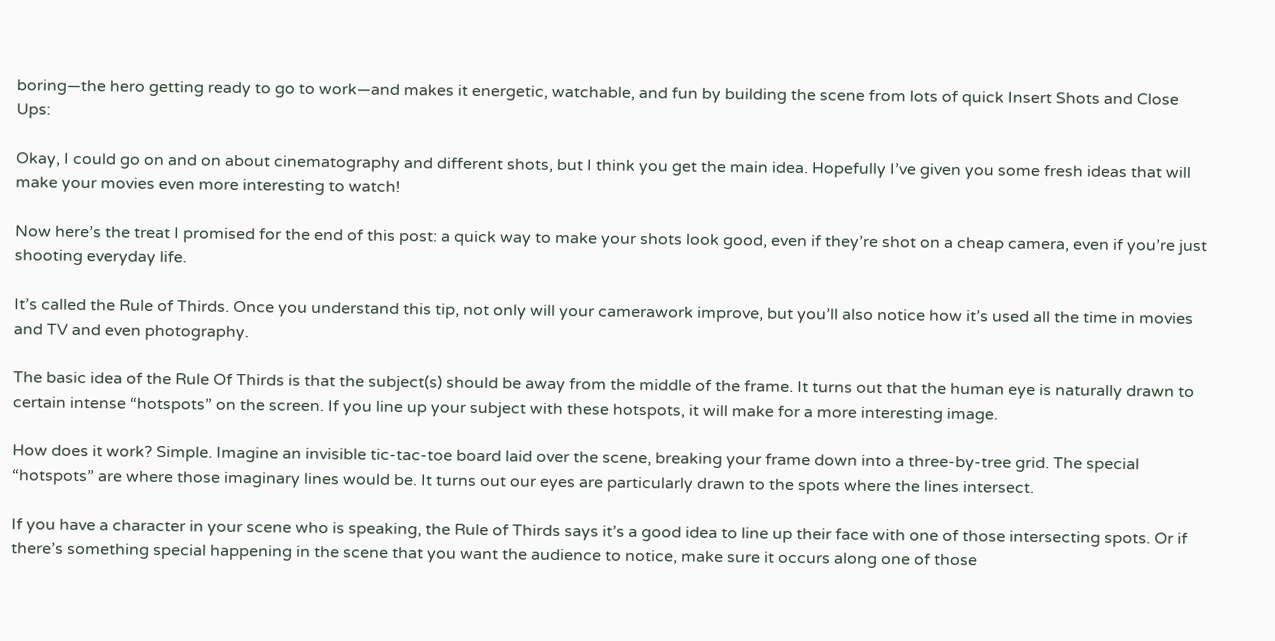boring—the hero getting ready to go to work—and makes it energetic, watchable, and fun by building the scene from lots of quick Insert Shots and Close Ups:

Okay, I could go on and on about cinematography and different shots, but I think you get the main idea. Hopefully I’ve given you some fresh ideas that will make your movies even more interesting to watch!

Now here’s the treat I promised for the end of this post: a quick way to make your shots look good, even if they’re shot on a cheap camera, even if you’re just shooting everyday life.

It’s called the Rule of Thirds. Once you understand this tip, not only will your camerawork improve, but you’ll also notice how it’s used all the time in movies and TV and even photography.

The basic idea of the Rule Of Thirds is that the subject(s) should be away from the middle of the frame. It turns out that the human eye is naturally drawn to certain intense “hotspots” on the screen. If you line up your subject with these hotspots, it will make for a more interesting image.

How does it work? Simple. Imagine an invisible tic-tac-toe board laid over the scene, breaking your frame down into a three-by-tree grid. The special “hotspots” are where those imaginary lines would be. It turns out our eyes are particularly drawn to the spots where the lines intersect.

If you have a character in your scene who is speaking, the Rule of Thirds says it’s a good idea to line up their face with one of those intersecting spots. Or if there’s something special happening in the scene that you want the audience to notice, make sure it occurs along one of those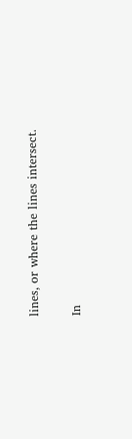lines, or where the lines intersect.

In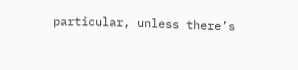particular, unless there’s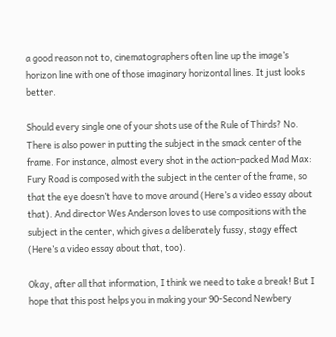a good reason not to, cinematographers often line up the image’s horizon line with one of those imaginary horizontal lines. It just looks better.

Should every single one of your shots use of the Rule of Thirds? No. There is also power in putting the subject in the smack center of the frame. For instance, almost every shot in the action-packed Mad Max: Fury Road is composed with the subject in the center of the frame, so that the eye doesn’t have to move around (Here’s a video essay about that). And director Wes Anderson loves to use compositions with the subject in the center, which gives a deliberately fussy, stagy effect (Here’s a video essay about that, too).

Okay, after all that information, I think we need to take a break! But I hope that this post helps you in making your 90-Second Newbery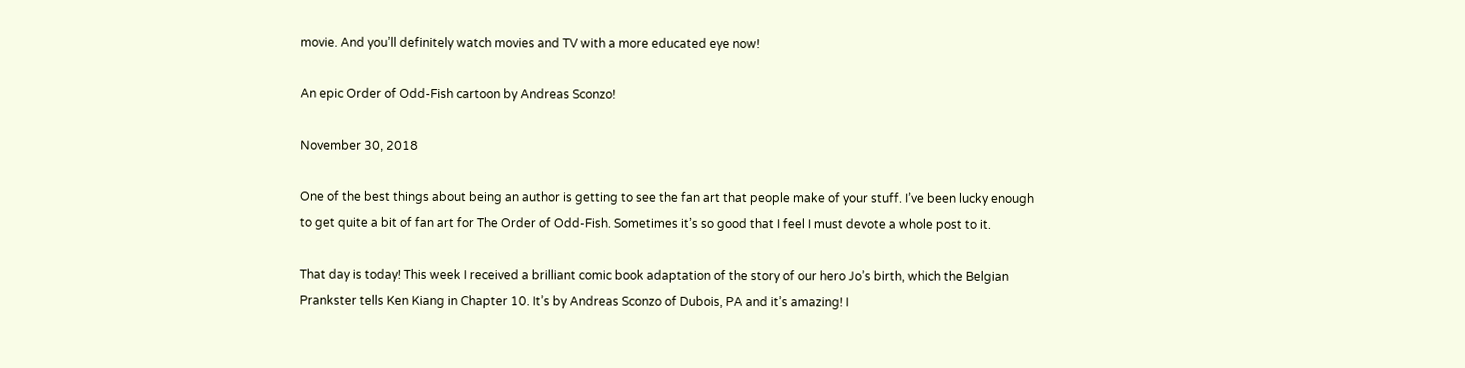movie. And you’ll definitely watch movies and TV with a more educated eye now!

An epic Order of Odd-Fish cartoon by Andreas Sconzo!

November 30, 2018

One of the best things about being an author is getting to see the fan art that people make of your stuff. I’ve been lucky enough to get quite a bit of fan art for The Order of Odd-Fish. Sometimes it’s so good that I feel I must devote a whole post to it.

That day is today! This week I received a brilliant comic book adaptation of the story of our hero Jo’s birth, which the Belgian Prankster tells Ken Kiang in Chapter 10. It’s by Andreas Sconzo of Dubois, PA and it’s amazing! I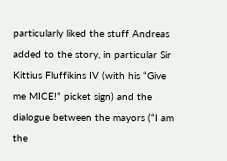particularly liked the stuff Andreas added to the story, in particular Sir Kittius Fluffikins IV (with his “Give me MICE!” picket sign) and the dialogue between the mayors (“I am the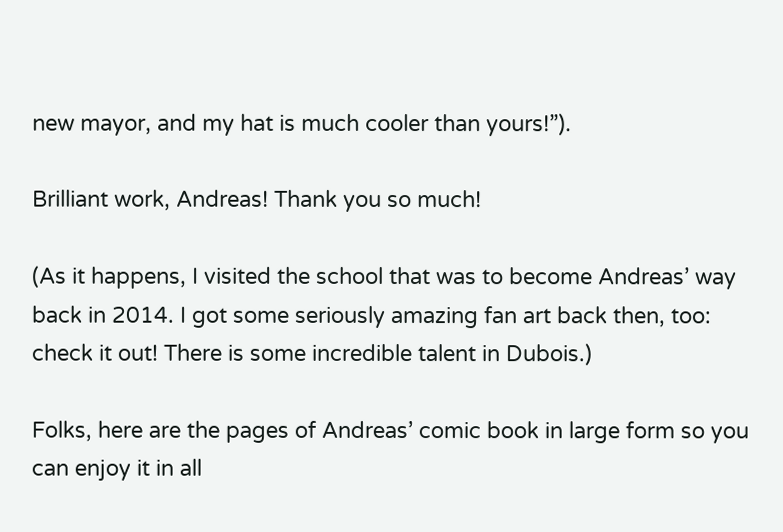new mayor, and my hat is much cooler than yours!”).

Brilliant work, Andreas! Thank you so much!

(As it happens, I visited the school that was to become Andreas’ way back in 2014. I got some seriously amazing fan art back then, too: check it out! There is some incredible talent in Dubois.)

Folks, here are the pages of Andreas’ comic book in large form so you can enjoy it in all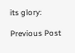its glory:

Previous Post